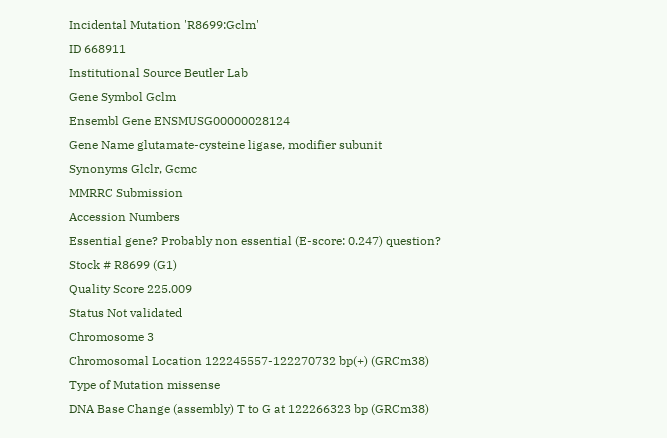Incidental Mutation 'R8699:Gclm'
ID 668911
Institutional Source Beutler Lab
Gene Symbol Gclm
Ensembl Gene ENSMUSG00000028124
Gene Name glutamate-cysteine ligase, modifier subunit
Synonyms Glclr, Gcmc
MMRRC Submission
Accession Numbers
Essential gene? Probably non essential (E-score: 0.247) question?
Stock # R8699 (G1)
Quality Score 225.009
Status Not validated
Chromosome 3
Chromosomal Location 122245557-122270732 bp(+) (GRCm38)
Type of Mutation missense
DNA Base Change (assembly) T to G at 122266323 bp (GRCm38)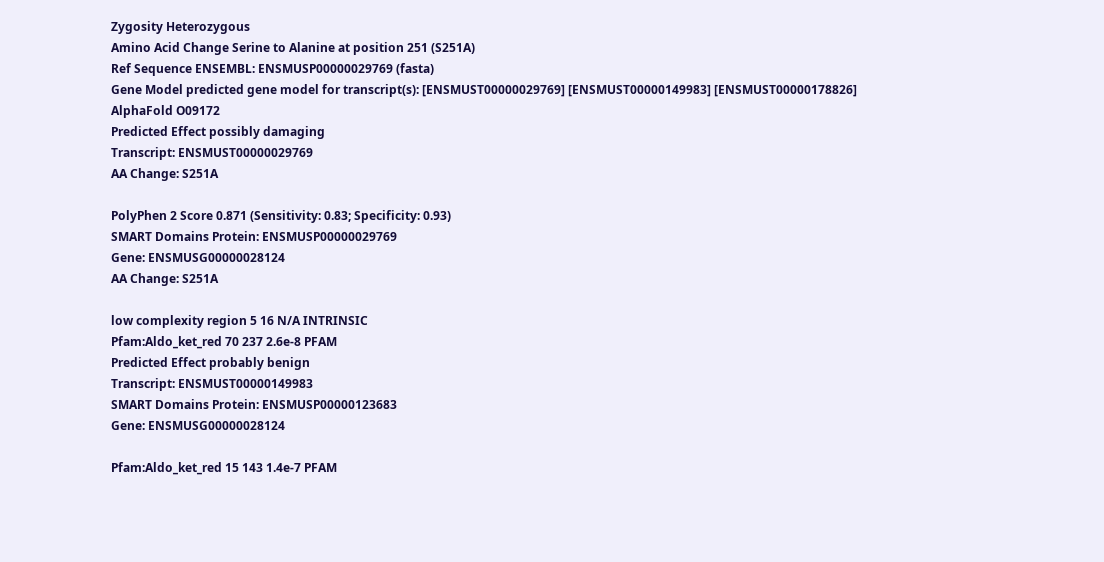Zygosity Heterozygous
Amino Acid Change Serine to Alanine at position 251 (S251A)
Ref Sequence ENSEMBL: ENSMUSP00000029769 (fasta)
Gene Model predicted gene model for transcript(s): [ENSMUST00000029769] [ENSMUST00000149983] [ENSMUST00000178826]
AlphaFold O09172
Predicted Effect possibly damaging
Transcript: ENSMUST00000029769
AA Change: S251A

PolyPhen 2 Score 0.871 (Sensitivity: 0.83; Specificity: 0.93)
SMART Domains Protein: ENSMUSP00000029769
Gene: ENSMUSG00000028124
AA Change: S251A

low complexity region 5 16 N/A INTRINSIC
Pfam:Aldo_ket_red 70 237 2.6e-8 PFAM
Predicted Effect probably benign
Transcript: ENSMUST00000149983
SMART Domains Protein: ENSMUSP00000123683
Gene: ENSMUSG00000028124

Pfam:Aldo_ket_red 15 143 1.4e-7 PFAM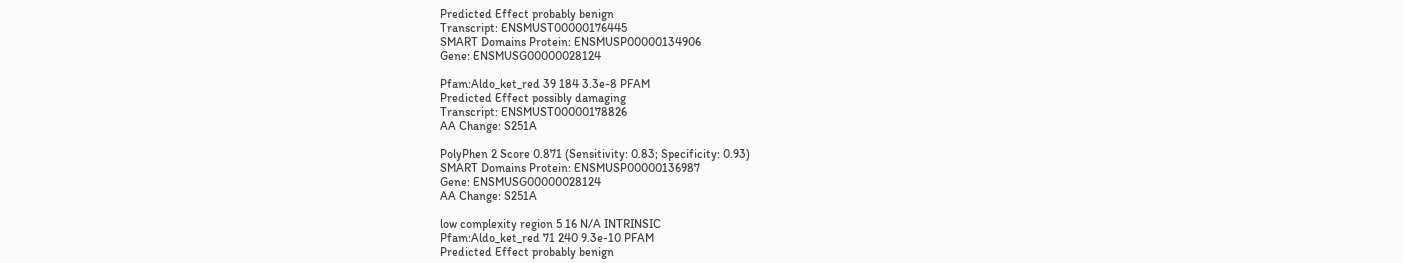Predicted Effect probably benign
Transcript: ENSMUST00000176445
SMART Domains Protein: ENSMUSP00000134906
Gene: ENSMUSG00000028124

Pfam:Aldo_ket_red 39 184 3.3e-8 PFAM
Predicted Effect possibly damaging
Transcript: ENSMUST00000178826
AA Change: S251A

PolyPhen 2 Score 0.871 (Sensitivity: 0.83; Specificity: 0.93)
SMART Domains Protein: ENSMUSP00000136987
Gene: ENSMUSG00000028124
AA Change: S251A

low complexity region 5 16 N/A INTRINSIC
Pfam:Aldo_ket_red 71 240 9.3e-10 PFAM
Predicted Effect probably benign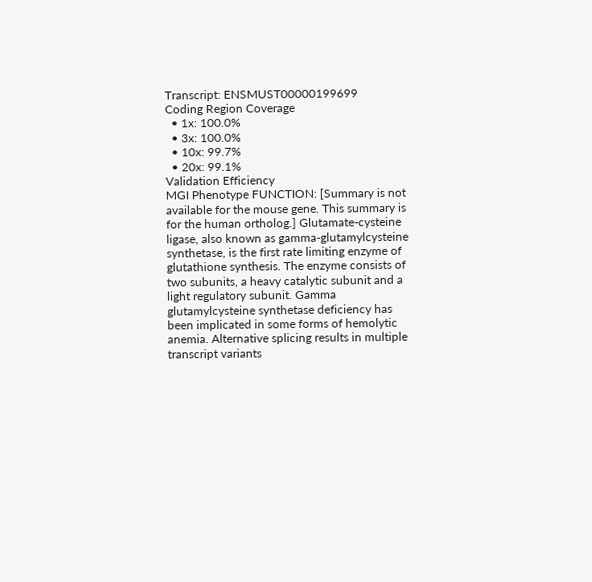Transcript: ENSMUST00000199699
Coding Region Coverage
  • 1x: 100.0%
  • 3x: 100.0%
  • 10x: 99.7%
  • 20x: 99.1%
Validation Efficiency
MGI Phenotype FUNCTION: [Summary is not available for the mouse gene. This summary is for the human ortholog.] Glutamate-cysteine ligase, also known as gamma-glutamylcysteine synthetase, is the first rate limiting enzyme of glutathione synthesis. The enzyme consists of two subunits, a heavy catalytic subunit and a light regulatory subunit. Gamma glutamylcysteine synthetase deficiency has been implicated in some forms of hemolytic anemia. Alternative splicing results in multiple transcript variants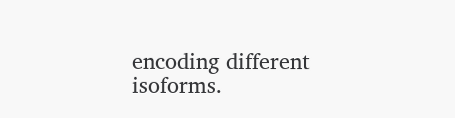encoding different isoforms.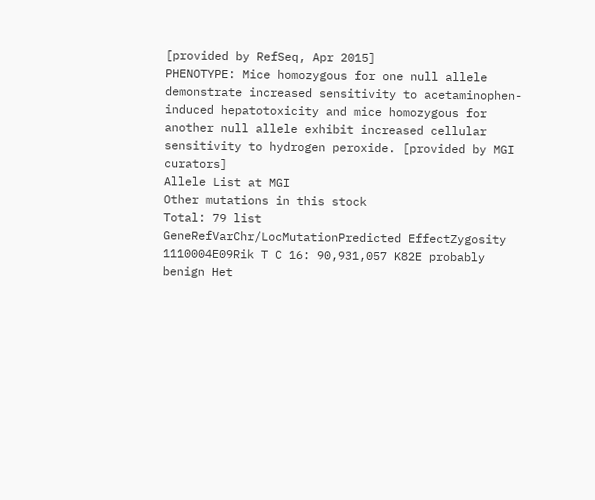[provided by RefSeq, Apr 2015]
PHENOTYPE: Mice homozygous for one null allele demonstrate increased sensitivity to acetaminophen-induced hepatotoxicity and mice homozygous for another null allele exhibit increased cellular sensitivity to hydrogen peroxide. [provided by MGI curators]
Allele List at MGI
Other mutations in this stock
Total: 79 list
GeneRefVarChr/LocMutationPredicted EffectZygosity
1110004E09Rik T C 16: 90,931,057 K82E probably benign Het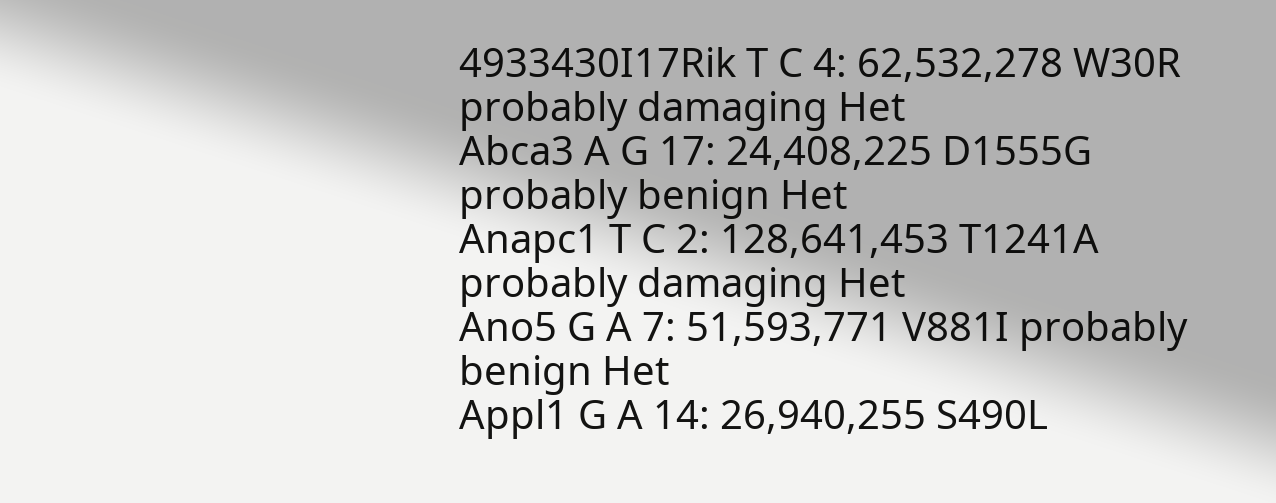4933430I17Rik T C 4: 62,532,278 W30R probably damaging Het
Abca3 A G 17: 24,408,225 D1555G probably benign Het
Anapc1 T C 2: 128,641,453 T1241A probably damaging Het
Ano5 G A 7: 51,593,771 V881I probably benign Het
Appl1 G A 14: 26,940,255 S490L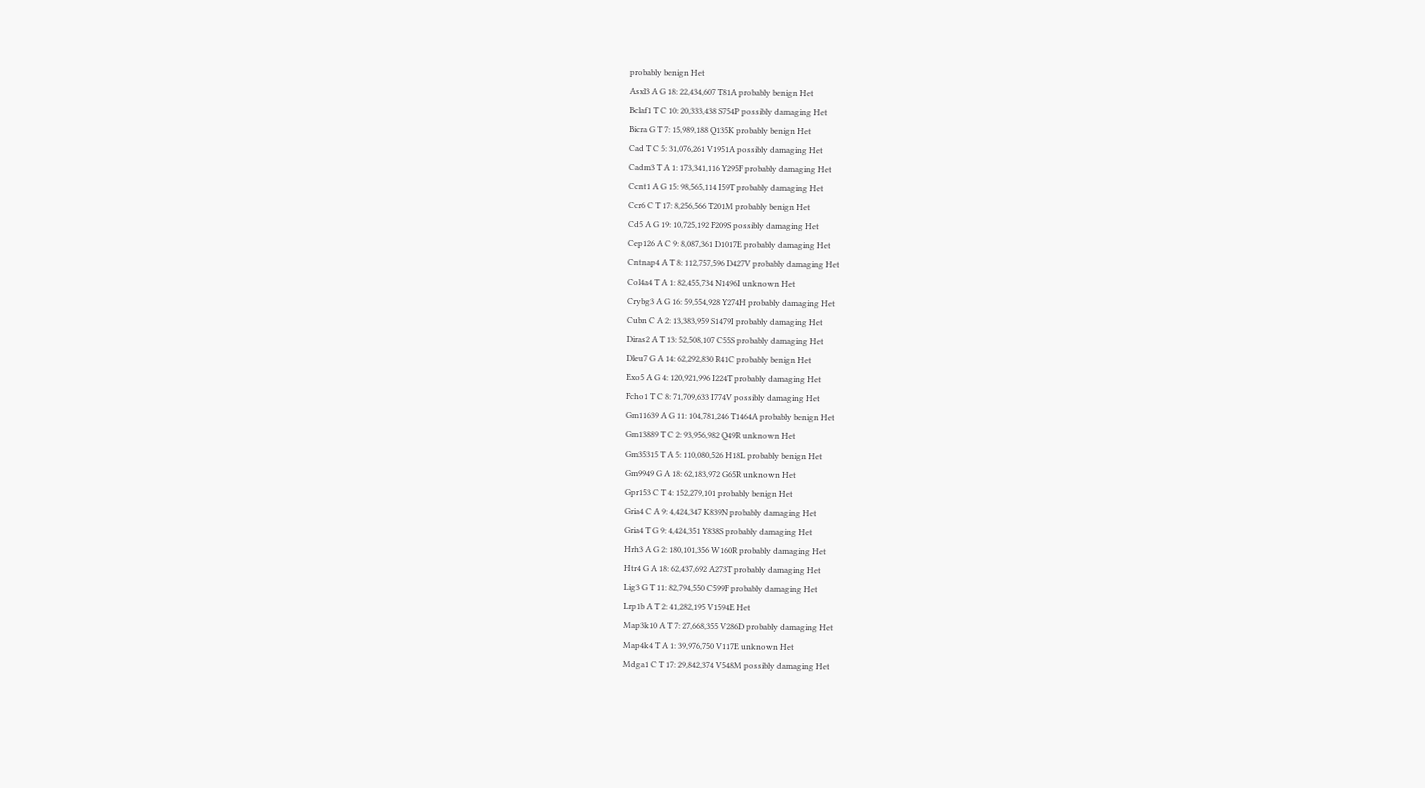probably benign Het
Asxl3 A G 18: 22,434,607 T81A probably benign Het
Bclaf1 T C 10: 20,333,438 S754P possibly damaging Het
Bicra G T 7: 15,989,188 Q135K probably benign Het
Cad T C 5: 31,076,261 V1951A possibly damaging Het
Cadm3 T A 1: 173,341,116 Y295F probably damaging Het
Ccnt1 A G 15: 98,565,114 I59T probably damaging Het
Ccr6 C T 17: 8,256,566 T201M probably benign Het
Cd5 A G 19: 10,725,192 F209S possibly damaging Het
Cep126 A C 9: 8,087,361 D1017E probably damaging Het
Cntnap4 A T 8: 112,757,596 D427V probably damaging Het
Col4a4 T A 1: 82,455,734 N1496I unknown Het
Crybg3 A G 16: 59,554,928 Y274H probably damaging Het
Cubn C A 2: 13,383,959 S1479I probably damaging Het
Diras2 A T 13: 52,508,107 C55S probably damaging Het
Dleu7 G A 14: 62,292,830 R41C probably benign Het
Exo5 A G 4: 120,921,996 I224T probably damaging Het
Fcho1 T C 8: 71,709,633 I774V possibly damaging Het
Gm11639 A G 11: 104,781,246 T1464A probably benign Het
Gm13889 T C 2: 93,956,982 Q49R unknown Het
Gm35315 T A 5: 110,080,526 H18L probably benign Het
Gm9949 G A 18: 62,183,972 G65R unknown Het
Gpr153 C T 4: 152,279,101 probably benign Het
Gria4 C A 9: 4,424,347 K839N probably damaging Het
Gria4 T G 9: 4,424,351 Y838S probably damaging Het
Hrh3 A G 2: 180,101,356 W160R probably damaging Het
Htr4 G A 18: 62,437,692 A273T probably damaging Het
Lig3 G T 11: 82,794,550 C599F probably damaging Het
Lrp1b A T 2: 41,282,195 V1594E Het
Map3k10 A T 7: 27,668,355 V286D probably damaging Het
Map4k4 T A 1: 39,976,750 V117E unknown Het
Mdga1 C T 17: 29,842,374 V548M possibly damaging Het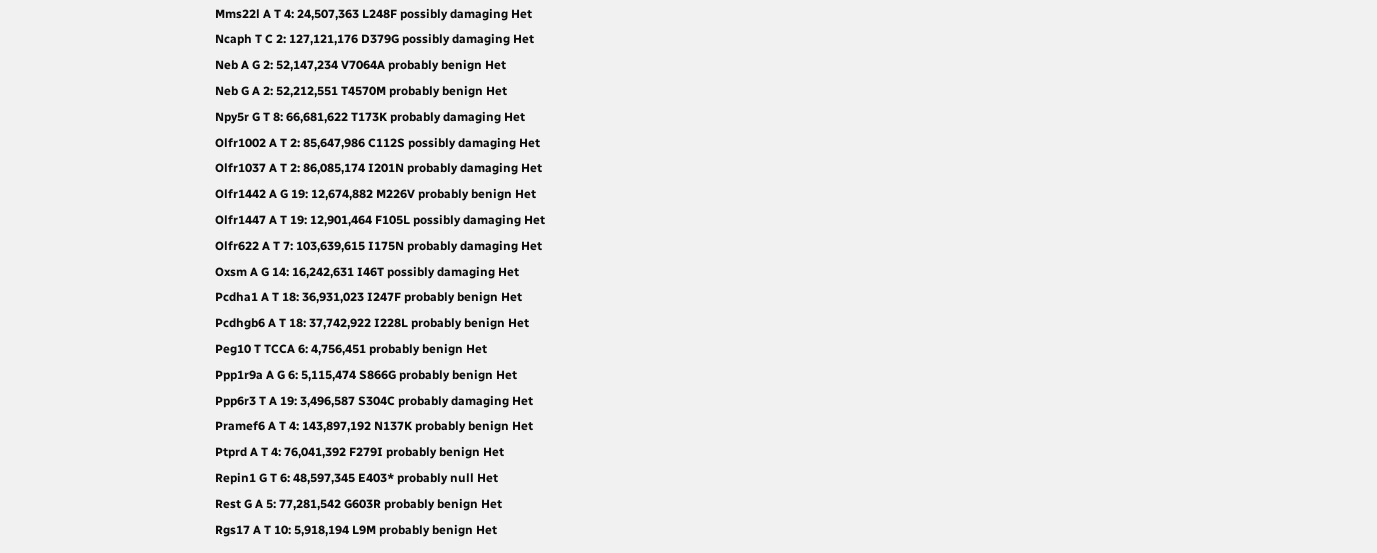Mms22l A T 4: 24,507,363 L248F possibly damaging Het
Ncaph T C 2: 127,121,176 D379G possibly damaging Het
Neb A G 2: 52,147,234 V7064A probably benign Het
Neb G A 2: 52,212,551 T4570M probably benign Het
Npy5r G T 8: 66,681,622 T173K probably damaging Het
Olfr1002 A T 2: 85,647,986 C112S possibly damaging Het
Olfr1037 A T 2: 86,085,174 I201N probably damaging Het
Olfr1442 A G 19: 12,674,882 M226V probably benign Het
Olfr1447 A T 19: 12,901,464 F105L possibly damaging Het
Olfr622 A T 7: 103,639,615 I175N probably damaging Het
Oxsm A G 14: 16,242,631 I46T possibly damaging Het
Pcdha1 A T 18: 36,931,023 I247F probably benign Het
Pcdhgb6 A T 18: 37,742,922 I228L probably benign Het
Peg10 T TCCA 6: 4,756,451 probably benign Het
Ppp1r9a A G 6: 5,115,474 S866G probably benign Het
Ppp6r3 T A 19: 3,496,587 S304C probably damaging Het
Pramef6 A T 4: 143,897,192 N137K probably benign Het
Ptprd A T 4: 76,041,392 F279I probably benign Het
Repin1 G T 6: 48,597,345 E403* probably null Het
Rest G A 5: 77,281,542 G603R probably benign Het
Rgs17 A T 10: 5,918,194 L9M probably benign Het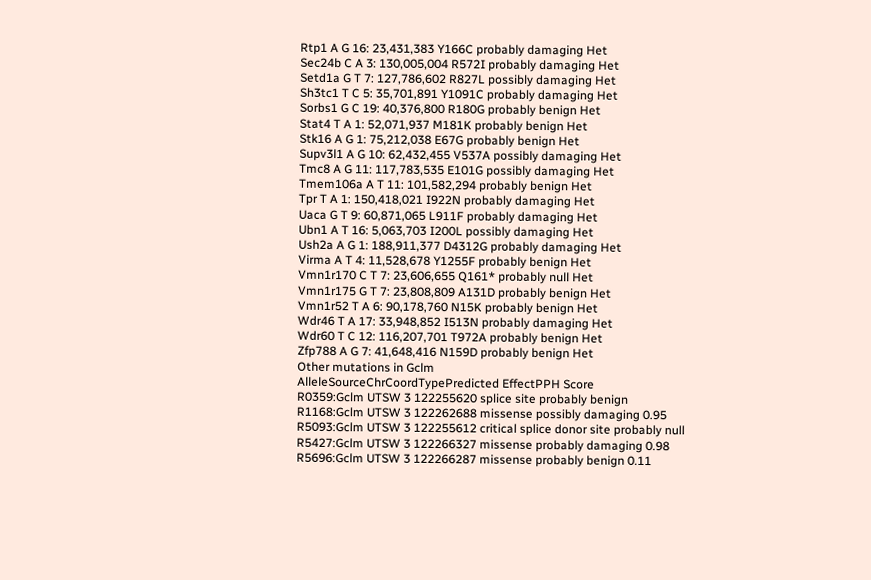Rtp1 A G 16: 23,431,383 Y166C probably damaging Het
Sec24b C A 3: 130,005,004 R572I probably damaging Het
Setd1a G T 7: 127,786,602 R827L possibly damaging Het
Sh3tc1 T C 5: 35,701,891 Y1091C probably damaging Het
Sorbs1 G C 19: 40,376,800 R180G probably benign Het
Stat4 T A 1: 52,071,937 M181K probably benign Het
Stk16 A G 1: 75,212,038 E67G probably benign Het
Supv3l1 A G 10: 62,432,455 V537A possibly damaging Het
Tmc8 A G 11: 117,783,535 E101G possibly damaging Het
Tmem106a A T 11: 101,582,294 probably benign Het
Tpr T A 1: 150,418,021 I922N probably damaging Het
Uaca G T 9: 60,871,065 L911F probably damaging Het
Ubn1 A T 16: 5,063,703 I200L possibly damaging Het
Ush2a A G 1: 188,911,377 D4312G probably damaging Het
Virma A T 4: 11,528,678 Y1255F probably benign Het
Vmn1r170 C T 7: 23,606,655 Q161* probably null Het
Vmn1r175 G T 7: 23,808,809 A131D probably benign Het
Vmn1r52 T A 6: 90,178,760 N15K probably benign Het
Wdr46 T A 17: 33,948,852 I513N probably damaging Het
Wdr60 T C 12: 116,207,701 T972A probably benign Het
Zfp788 A G 7: 41,648,416 N159D probably benign Het
Other mutations in Gclm
AlleleSourceChrCoordTypePredicted EffectPPH Score
R0359:Gclm UTSW 3 122255620 splice site probably benign
R1168:Gclm UTSW 3 122262688 missense possibly damaging 0.95
R5093:Gclm UTSW 3 122255612 critical splice donor site probably null
R5427:Gclm UTSW 3 122266327 missense probably damaging 0.98
R5696:Gclm UTSW 3 122266287 missense probably benign 0.11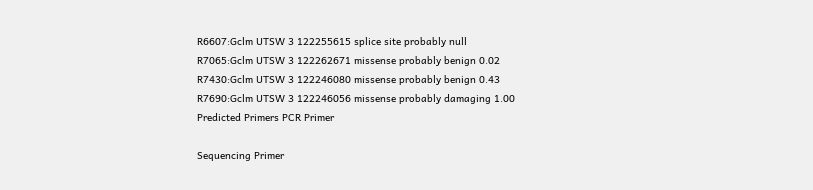R6607:Gclm UTSW 3 122255615 splice site probably null
R7065:Gclm UTSW 3 122262671 missense probably benign 0.02
R7430:Gclm UTSW 3 122246080 missense probably benign 0.43
R7690:Gclm UTSW 3 122246056 missense probably damaging 1.00
Predicted Primers PCR Primer

Sequencing Primer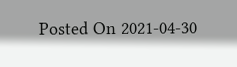Posted On 2021-04-30